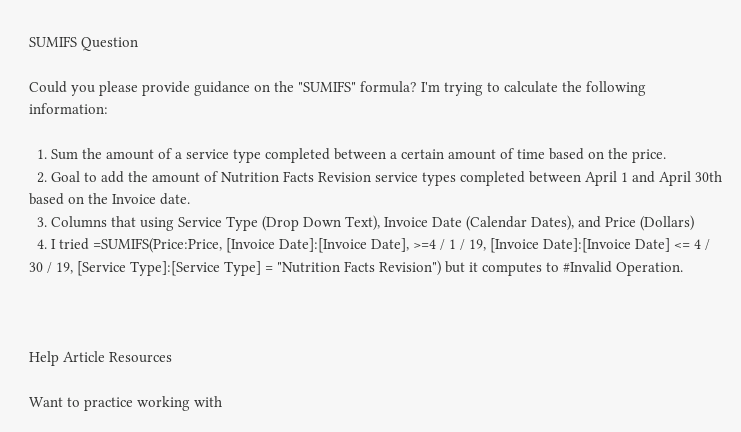SUMIFS Question

Could you please provide guidance on the "SUMIFS" formula? I'm trying to calculate the following information:

  1. Sum the amount of a service type completed between a certain amount of time based on the price.
  2. Goal to add the amount of Nutrition Facts Revision service types completed between April 1 and April 30th based on the Invoice date.
  3. Columns that using Service Type (Drop Down Text), Invoice Date (Calendar Dates), and Price (Dollars)
  4. I tried =SUMIFS(Price:Price, [Invoice Date]:[Invoice Date], >=4 / 1 / 19, [Invoice Date]:[Invoice Date] <= 4 / 30 / 19, [Service Type]:[Service Type] = "Nutrition Facts Revision") but it computes to #Invalid Operation.



Help Article Resources

Want to practice working with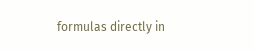formulas directly in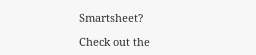Smartsheet?

Check out the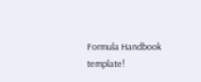Formula Handbook template!